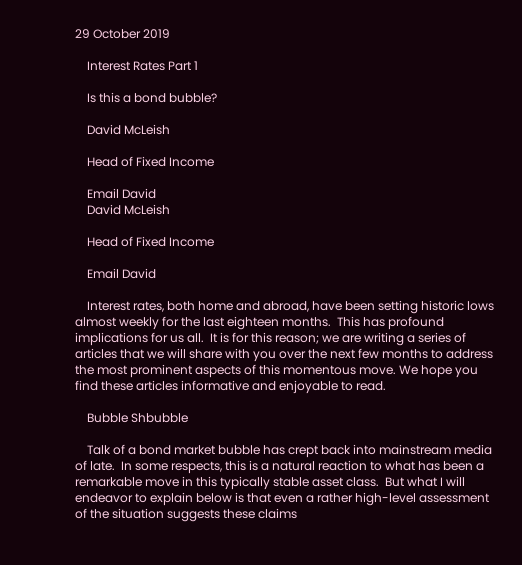29 October 2019

    Interest Rates Part 1

    Is this a bond bubble?

    David McLeish

    Head of Fixed Income

    Email David
    David McLeish

    Head of Fixed Income

    Email David

    Interest rates, both home and abroad, have been setting historic lows almost weekly for the last eighteen months.  This has profound implications for us all.  It is for this reason; we are writing a series of articles that we will share with you over the next few months to address the most prominent aspects of this momentous move. We hope you find these articles informative and enjoyable to read.

    Bubble Shbubble

    Talk of a bond market bubble has crept back into mainstream media of late.  In some respects, this is a natural reaction to what has been a remarkable move in this typically stable asset class.  But what I will endeavor to explain below is that even a rather high-level assessment of the situation suggests these claims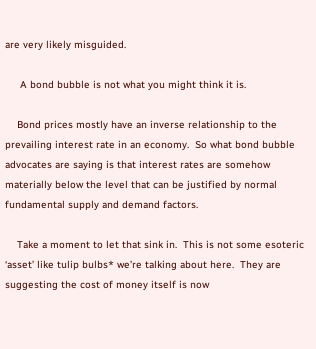are very likely misguided.

     A bond bubble is not what you might think it is.

    Bond prices mostly have an inverse relationship to the prevailing interest rate in an economy.  So what bond bubble advocates are saying is that interest rates are somehow materially below the level that can be justified by normal fundamental supply and demand factors.

    Take a moment to let that sink in.  This is not some esoteric ‘asset’ like tulip bulbs* we’re talking about here.  They are suggesting the cost of money itself is now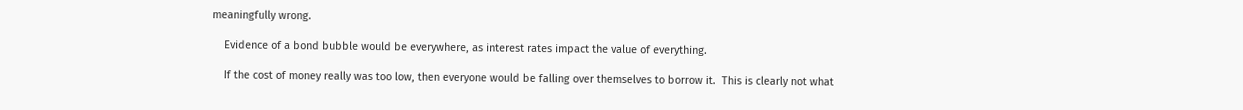meaningfully wrong.

    Evidence of a bond bubble would be everywhere, as interest rates impact the value of everything.

    If the cost of money really was too low, then everyone would be falling over themselves to borrow it.  This is clearly not what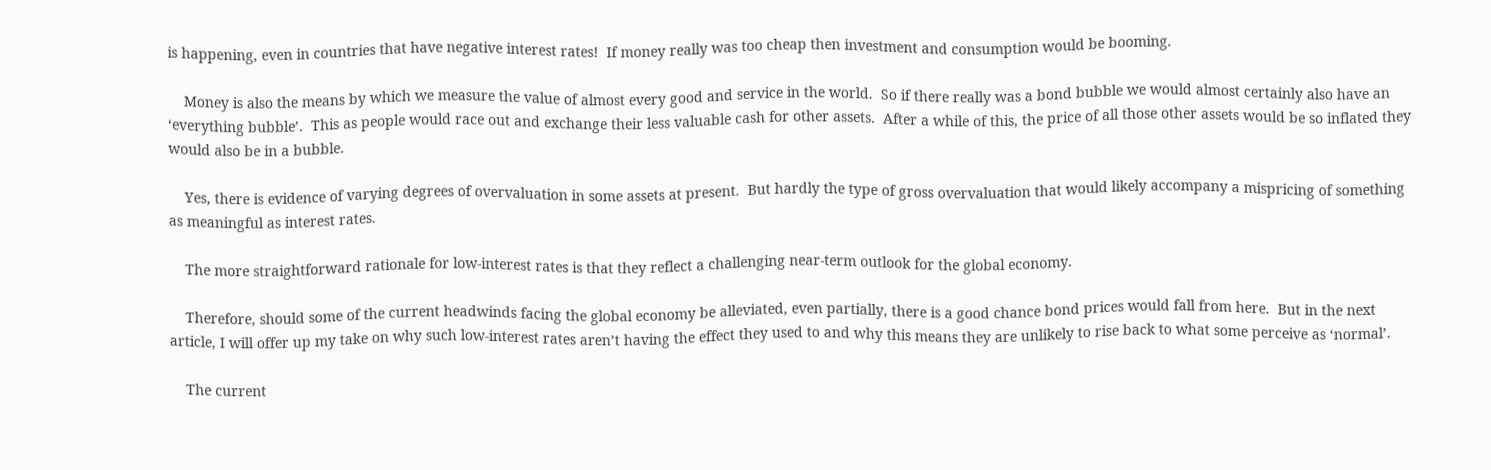is happening, even in countries that have negative interest rates!  If money really was too cheap then investment and consumption would be booming.

    Money is also the means by which we measure the value of almost every good and service in the world.  So if there really was a bond bubble we would almost certainly also have an ‘everything bubble’.  This as people would race out and exchange their less valuable cash for other assets.  After a while of this, the price of all those other assets would be so inflated they would also be in a bubble.

    Yes, there is evidence of varying degrees of overvaluation in some assets at present.  But hardly the type of gross overvaluation that would likely accompany a mispricing of something as meaningful as interest rates.

    The more straightforward rationale for low-interest rates is that they reflect a challenging near-term outlook for the global economy.

    Therefore, should some of the current headwinds facing the global economy be alleviated, even partially, there is a good chance bond prices would fall from here.  But in the next article, I will offer up my take on why such low-interest rates aren’t having the effect they used to and why this means they are unlikely to rise back to what some perceive as ‘normal’.

    The current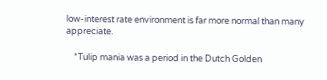low-interest rate environment is far more normal than many appreciate.

    *Tulip mania was a period in the Dutch Golden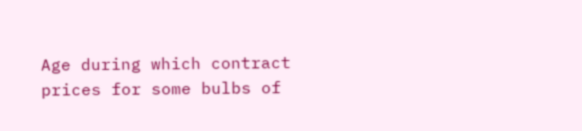Age during which contract prices for some bulbs of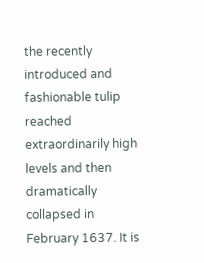the recently introduced and fashionable tulip reached extraordinarily high levels and then dramatically collapsed in February 1637. It is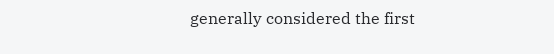generally considered the first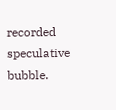recorded speculative bubble.